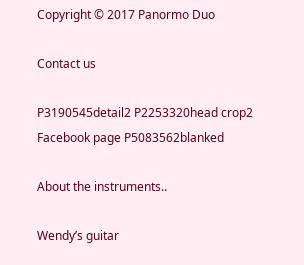Copyright © 2017 Panormo Duo

Contact us

P3190545detail2 P2253320head crop2
Facebook page P5083562blanked

About the instruments..

Wendy’s guitar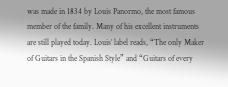was made in 1834 by Louis Panormo, the most famous member of the family. Many of his excellent instruments are still played today. Louis’ label reads, “The only Maker of Guitars in the Spanish Style” and “Guitars of every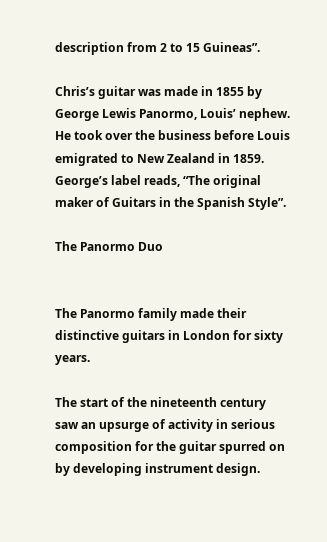description from 2 to 15 Guineas”.

Chris’s guitar was made in 1855 by George Lewis Panormo, Louis’ nephew. He took over the business before Louis emigrated to New Zealand in 1859. George’s label reads, “The original maker of Guitars in the Spanish Style”.

The Panormo Duo


The Panormo family made their distinctive guitars in London for sixty years.

The start of the nineteenth century saw an upsurge of activity in serious composition for the guitar spurred on by developing instrument design.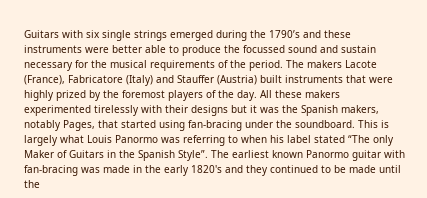Guitars with six single strings emerged during the 1790’s and these instruments were better able to produce the focussed sound and sustain necessary for the musical requirements of the period. The makers Lacote (France), Fabricatore (Italy) and Stauffer (Austria) built instruments that were highly prized by the foremost players of the day. All these makers experimented tirelessly with their designs but it was the Spanish makers, notably Pages, that started using fan-bracing under the soundboard. This is largely what Louis Panormo was referring to when his label stated “The only Maker of Guitars in the Spanish Style”. The earliest known Panormo guitar with fan-bracing was made in the early 1820's and they continued to be made until the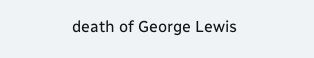death of George Lewis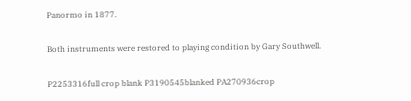Panormo in 1877.

Both instruments were restored to playing condition by Gary Southwell.

P2253316full crop blank P3190545blanked PA270936crop